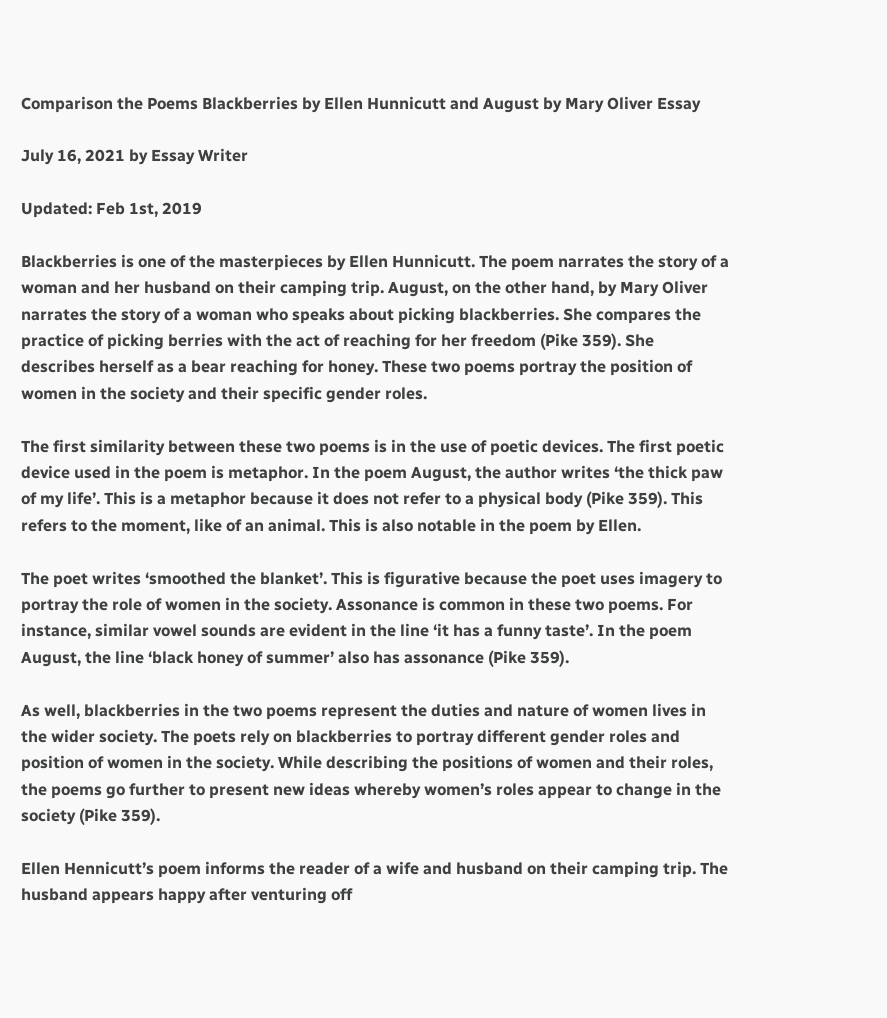Comparison the Poems Blackberries by Ellen Hunnicutt and August by Mary Oliver Essay

July 16, 2021 by Essay Writer

Updated: Feb 1st, 2019

Blackberries is one of the masterpieces by Ellen Hunnicutt. The poem narrates the story of a woman and her husband on their camping trip. August, on the other hand, by Mary Oliver narrates the story of a woman who speaks about picking blackberries. She compares the practice of picking berries with the act of reaching for her freedom (Pike 359). She describes herself as a bear reaching for honey. These two poems portray the position of women in the society and their specific gender roles.

The first similarity between these two poems is in the use of poetic devices. The first poetic device used in the poem is metaphor. In the poem August, the author writes ‘the thick paw of my life’. This is a metaphor because it does not refer to a physical body (Pike 359). This refers to the moment, like of an animal. This is also notable in the poem by Ellen.

The poet writes ‘smoothed the blanket’. This is figurative because the poet uses imagery to portray the role of women in the society. Assonance is common in these two poems. For instance, similar vowel sounds are evident in the line ‘it has a funny taste’. In the poem August, the line ‘black honey of summer’ also has assonance (Pike 359).

As well, blackberries in the two poems represent the duties and nature of women lives in the wider society. The poets rely on blackberries to portray different gender roles and position of women in the society. While describing the positions of women and their roles, the poems go further to present new ideas whereby women’s roles appear to change in the society (Pike 359).

Ellen Hennicutt’s poem informs the reader of a wife and husband on their camping trip. The husband appears happy after venturing off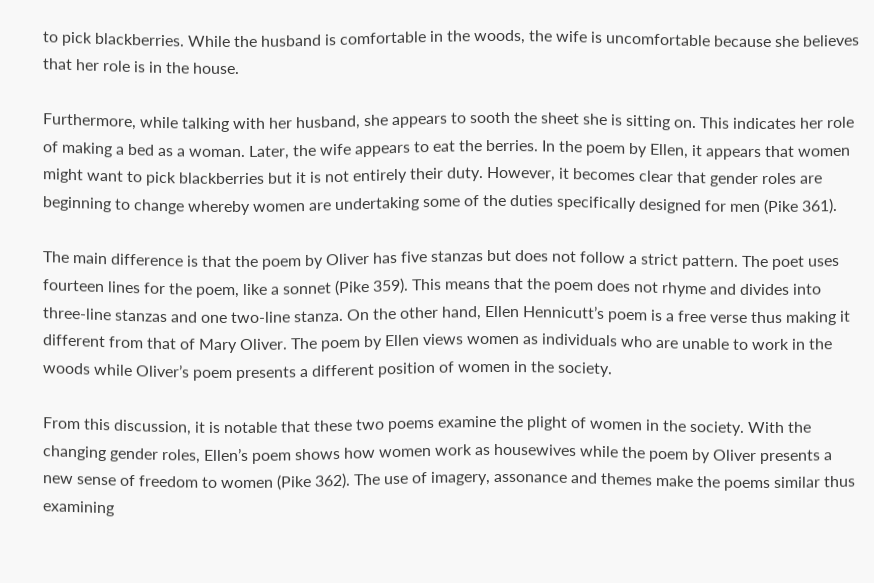to pick blackberries. While the husband is comfortable in the woods, the wife is uncomfortable because she believes that her role is in the house.

Furthermore, while talking with her husband, she appears to sooth the sheet she is sitting on. This indicates her role of making a bed as a woman. Later, the wife appears to eat the berries. In the poem by Ellen, it appears that women might want to pick blackberries but it is not entirely their duty. However, it becomes clear that gender roles are beginning to change whereby women are undertaking some of the duties specifically designed for men (Pike 361).

The main difference is that the poem by Oliver has five stanzas but does not follow a strict pattern. The poet uses fourteen lines for the poem, like a sonnet (Pike 359). This means that the poem does not rhyme and divides into three-line stanzas and one two-line stanza. On the other hand, Ellen Hennicutt’s poem is a free verse thus making it different from that of Mary Oliver. The poem by Ellen views women as individuals who are unable to work in the woods while Oliver’s poem presents a different position of women in the society.

From this discussion, it is notable that these two poems examine the plight of women in the society. With the changing gender roles, Ellen’s poem shows how women work as housewives while the poem by Oliver presents a new sense of freedom to women (Pike 362). The use of imagery, assonance and themes make the poems similar thus examining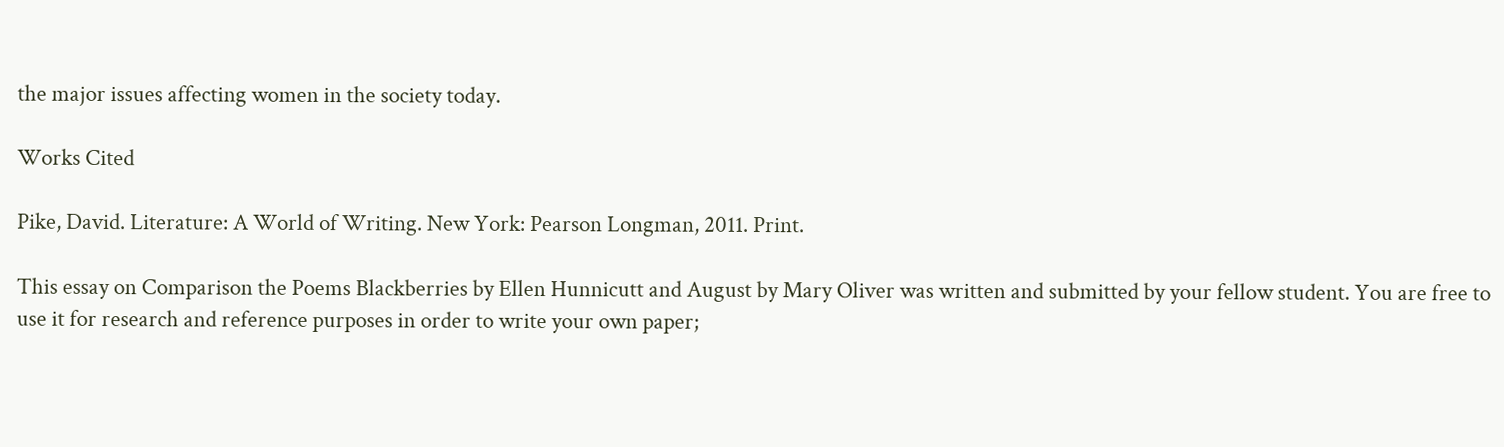the major issues affecting women in the society today.

Works Cited

Pike, David. Literature: A World of Writing. New York: Pearson Longman, 2011. Print.

This essay on Comparison the Poems Blackberries by Ellen Hunnicutt and August by Mary Oliver was written and submitted by your fellow student. You are free to use it for research and reference purposes in order to write your own paper;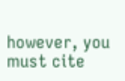however, you must cite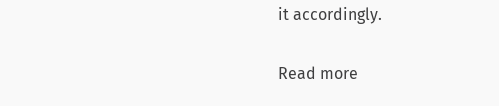it accordingly.

Read more